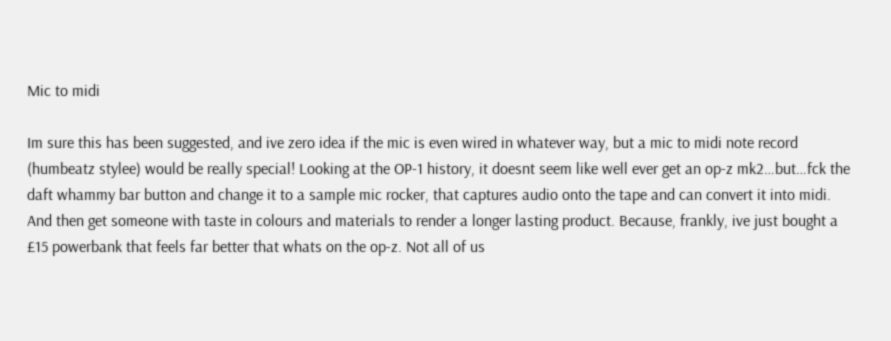Mic to midi

Im sure this has been suggested, and ive zero idea if the mic is even wired in whatever way, but a mic to midi note record (humbeatz stylee) would be really special! Looking at the OP-1 history, it doesnt seem like well ever get an op-z mk2…but…fck the daft whammy bar button and change it to a sample mic rocker, that captures audio onto the tape and can convert it into midi. And then get someone with taste in colours and materials to render a longer lasting product. Because, frankly, ive just bought a £15 powerbank that feels far better that whats on the op-z. Not all of us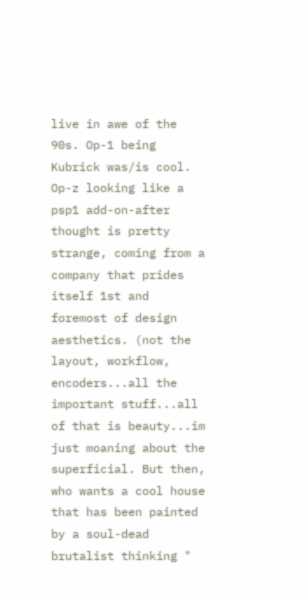live in awe of the 90s. Op-1 being Kubrick was/is cool. Op-z looking like a psp1 add-on-after thought is pretty strange, coming from a company that prides itself 1st and foremost of design aesthetics. (not the layout, workflow, encoders...all the important stuff...all of that is beauty...im just moaning about the superficial. But then, who wants a cool house that has been painted by a soul-dead brutalist thinking "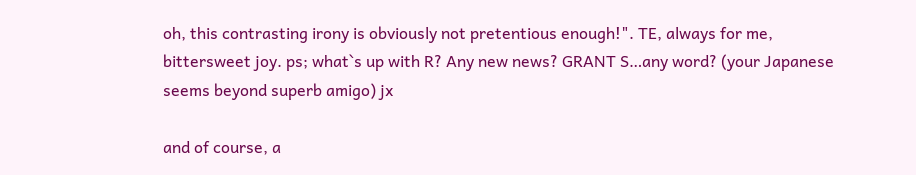oh, this contrasting irony is obviously not pretentious enough!". TE, always for me, bittersweet joy. ps; what`s up with R? Any new news? GRANT S…any word? (your Japanese seems beyond superb amigo) jx

and of course, a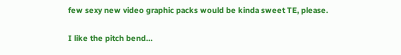few sexy new video graphic packs would be kinda sweet TE, please.

I like the pitch bend…